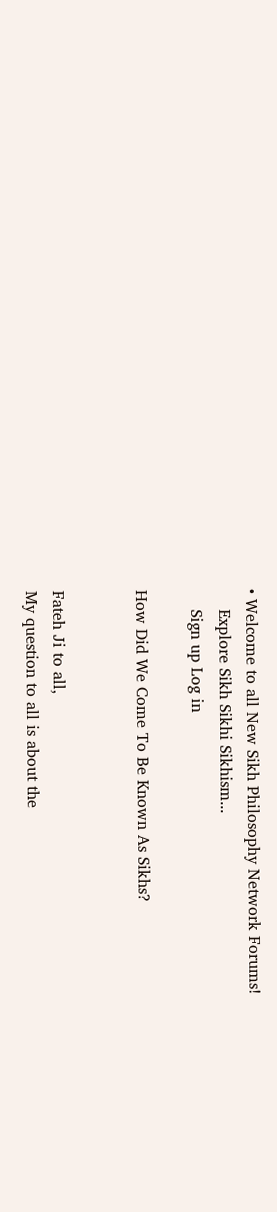• Welcome to all New Sikh Philosophy Network Forums!
    Explore Sikh Sikhi Sikhism...
    Sign up Log in

How Did We Come To Be Known As Sikhs?


Fateh Ji to all,
My question to all is about the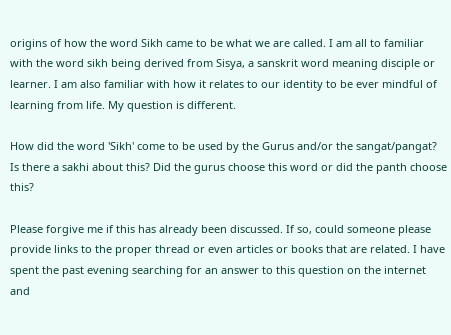origins of how the word Sikh came to be what we are called. I am all to familiar with the word sikh being derived from Sisya, a sanskrit word meaning disciple or learner. I am also familiar with how it relates to our identity to be ever mindful of learning from life. My question is different.

How did the word 'Sikh' come to be used by the Gurus and/or the sangat/pangat? Is there a sakhi about this? Did the gurus choose this word or did the panth choose this?

Please forgive me if this has already been discussed. If so, could someone please provide links to the proper thread or even articles or books that are related. I have spent the past evening searching for an answer to this question on the internet and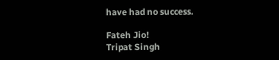have had no success.

Fateh Jio!
Tripat Singh